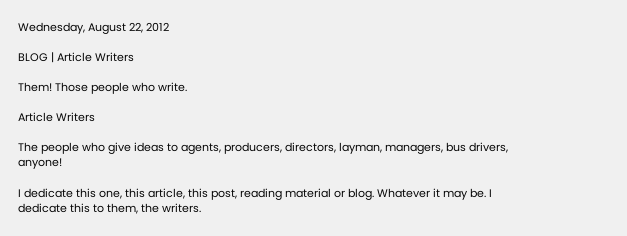Wednesday, August 22, 2012

BLOG | Article Writers

Them! Those people who write.

Article Writers

The people who give ideas to agents, producers, directors, layman, managers, bus drivers, anyone!

I dedicate this one, this article, this post, reading material or blog. Whatever it may be. I dedicate this to them, the writers.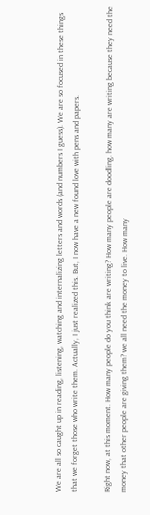We are all so caught up in reading, listening, watching and internalizing letters and words (and numbers I guess). We are so focused in these things that we forget those who write them. Actually, I just realized this. But, I now have a new found love with pens and papers.

Right now, at this moment. How many people do you think are writing? How many people are doodling. how many are writing because they need the money that other people are giving them? we all need the money to live. How many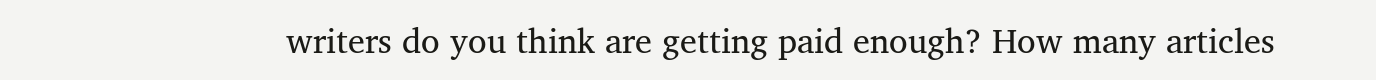writers do you think are getting paid enough? How many articles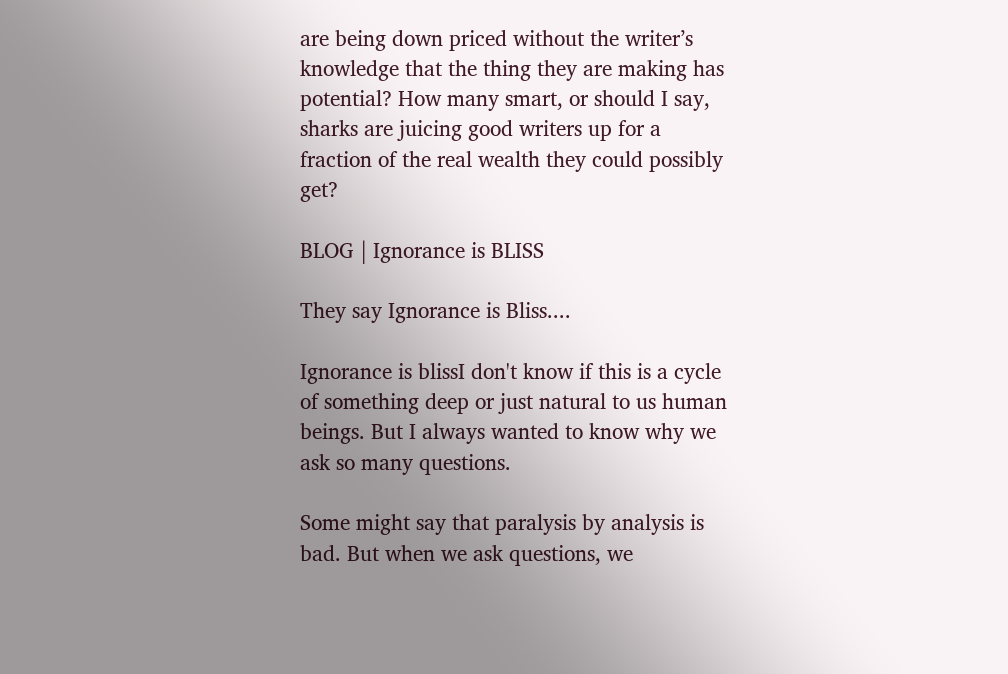are being down priced without the writer’s knowledge that the thing they are making has potential? How many smart, or should I say, sharks are juicing good writers up for a fraction of the real wealth they could possibly get?

BLOG | Ignorance is BLISS

They say Ignorance is Bliss....

Ignorance is blissI don't know if this is a cycle of something deep or just natural to us human beings. But I always wanted to know why we ask so many questions.

Some might say that paralysis by analysis is bad. But when we ask questions, we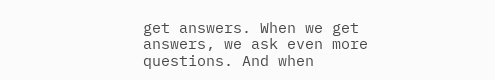get answers. When we get answers, we ask even more questions. And when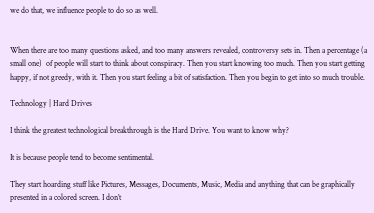we do that, we influence people to do so as well.


When there are too many questions asked, and too many answers revealed, controversy sets in. Then a percentage (a small one)  of people will start to think about conspiracy. Then you start knowing too much. Then you start getting happy, if not greedy, with it. Then you start feeling a bit of satisfaction. Then you begin to get into so much trouble.

Technology | Hard Drives

I think the greatest technological breakthrough is the Hard Drive. You want to know why?

It is because people tend to become sentimental.

They start hoarding stuff like Pictures, Messages, Documents, Music, Media and anything that can be graphically presented in a colored screen. I don’t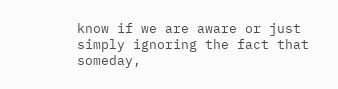know if we are aware or just simply ignoring the fact that someday,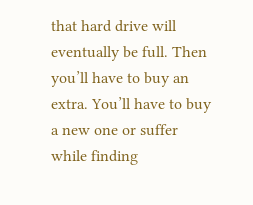that hard drive will eventually be full. Then you’ll have to buy an extra. You’ll have to buy a new one or suffer while finding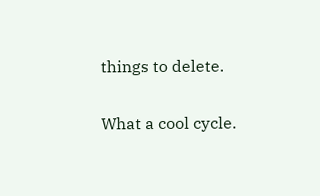things to delete.

What a cool cycle.